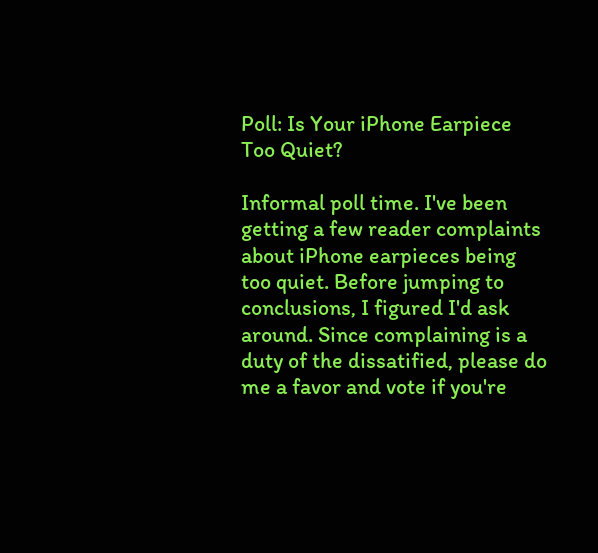Poll: Is Your iPhone Earpiece Too Quiet?

Informal poll time. I've been getting a few reader complaints about iPhone earpieces being too quiet. Before jumping to conclusions, I figured I'd ask around. Since complaining is a duty of the dissatified, please do me a favor and vote if you're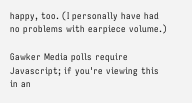happy, too. (I personally have had no problems with earpiece volume.)

Gawker Media polls require Javascript; if you're viewing this in an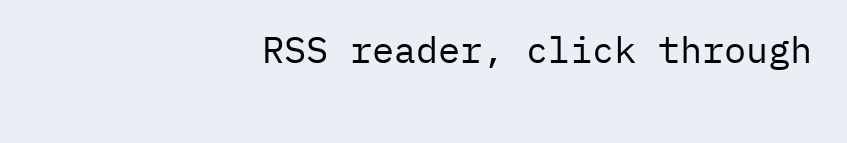RSS reader, click through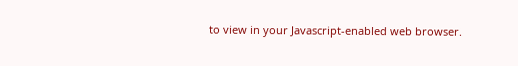to view in your Javascript-enabled web browser.